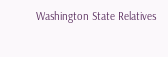Washington State Relatives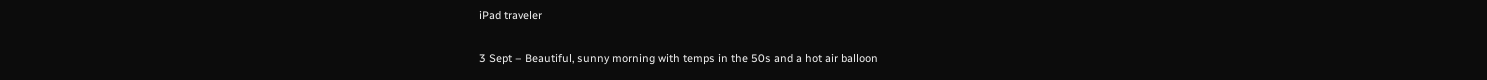iPad traveler

3 Sept – Beautiful, sunny morning with temps in the 50s and a hot air balloon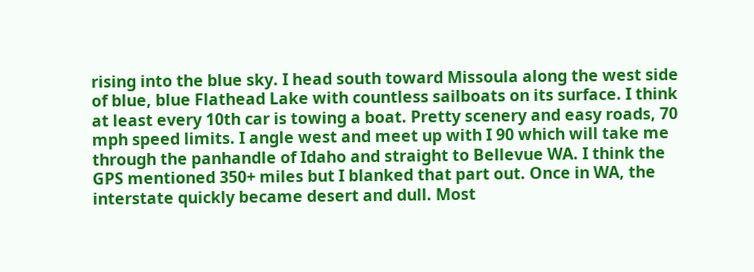rising into the blue sky. I head south toward Missoula along the west side of blue, blue Flathead Lake with countless sailboats on its surface. I think at least every 10th car is towing a boat. Pretty scenery and easy roads, 70 mph speed limits. I angle west and meet up with I 90 which will take me through the panhandle of Idaho and straight to Bellevue WA. I think the GPS mentioned 350+ miles but I blanked that part out. Once in WA, the interstate quickly became desert and dull. Most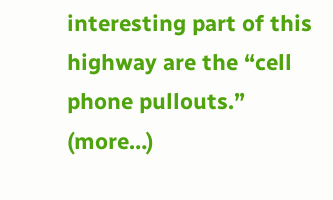interesting part of this highway are the “cell phone pullouts.” (more…)